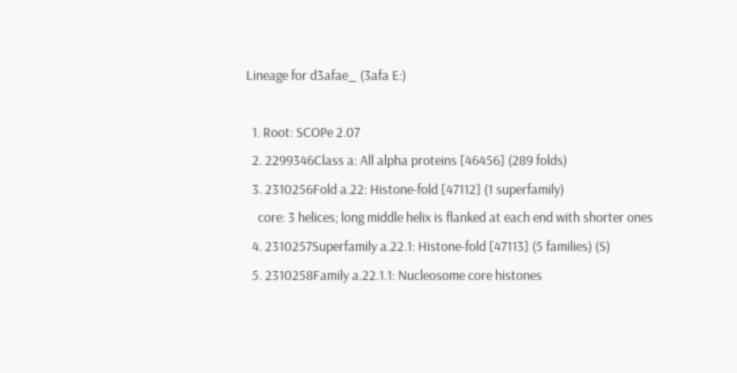Lineage for d3afae_ (3afa E:)

  1. Root: SCOPe 2.07
  2. 2299346Class a: All alpha proteins [46456] (289 folds)
  3. 2310256Fold a.22: Histone-fold [47112] (1 superfamily)
    core: 3 helices; long middle helix is flanked at each end with shorter ones
  4. 2310257Superfamily a.22.1: Histone-fold [47113] (5 families) (S)
  5. 2310258Family a.22.1.1: Nucleosome core histones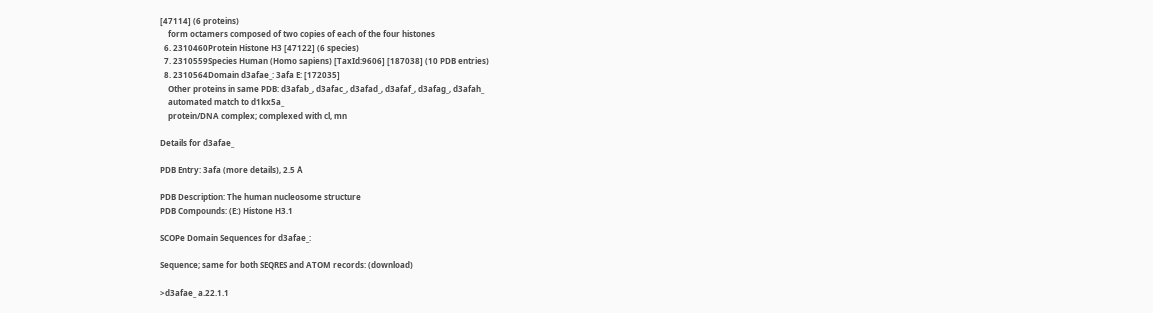[47114] (6 proteins)
    form octamers composed of two copies of each of the four histones
  6. 2310460Protein Histone H3 [47122] (6 species)
  7. 2310559Species Human (Homo sapiens) [TaxId:9606] [187038] (10 PDB entries)
  8. 2310564Domain d3afae_: 3afa E: [172035]
    Other proteins in same PDB: d3afab_, d3afac_, d3afad_, d3afaf_, d3afag_, d3afah_
    automated match to d1kx5a_
    protein/DNA complex; complexed with cl, mn

Details for d3afae_

PDB Entry: 3afa (more details), 2.5 Å

PDB Description: The human nucleosome structure
PDB Compounds: (E:) Histone H3.1

SCOPe Domain Sequences for d3afae_:

Sequence; same for both SEQRES and ATOM records: (download)

>d3afae_ a.22.1.1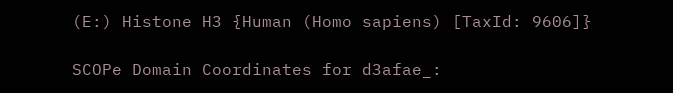(E:) Histone H3 {Human (Homo sapiens) [TaxId: 9606]}

SCOPe Domain Coordinates for d3afae_: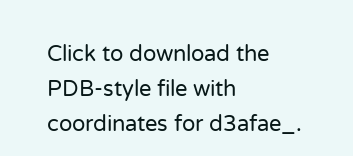Click to download the PDB-style file with coordinates for d3afae_.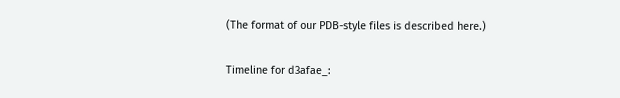(The format of our PDB-style files is described here.)

Timeline for d3afae_: